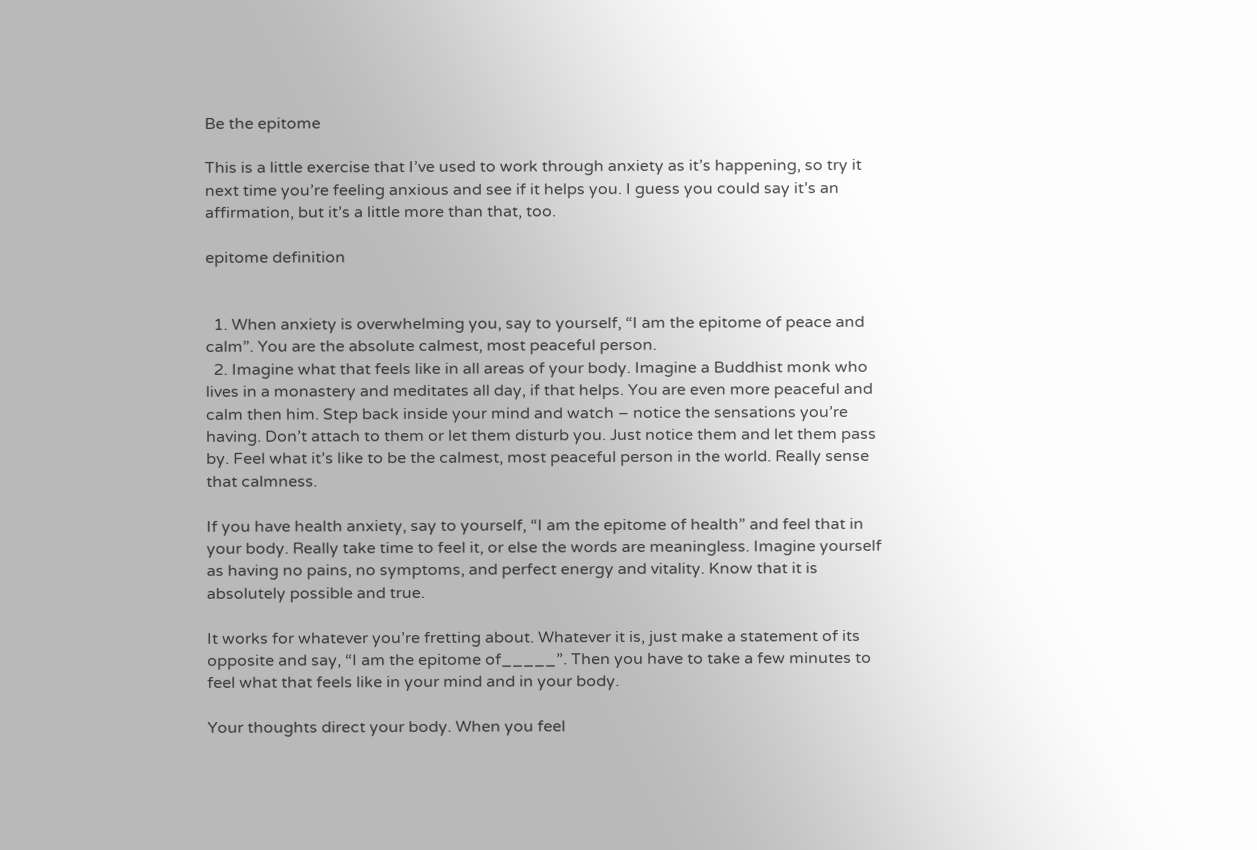Be the epitome

This is a little exercise that I’ve used to work through anxiety as it’s happening, so try it next time you’re feeling anxious and see if it helps you. I guess you could say it’s an affirmation, but it’s a little more than that, too.

epitome definition


  1. When anxiety is overwhelming you, say to yourself, “I am the epitome of peace and calm”. You are the absolute calmest, most peaceful person.
  2. Imagine what that feels like in all areas of your body. Imagine a Buddhist monk who lives in a monastery and meditates all day, if that helps. You are even more peaceful and calm then him. Step back inside your mind and watch – notice the sensations you’re having. Don’t attach to them or let them disturb you. Just notice them and let them pass by. Feel what it’s like to be the calmest, most peaceful person in the world. Really sense that calmness.

If you have health anxiety, say to yourself, “I am the epitome of health” and feel that in your body. Really take time to feel it, or else the words are meaningless. Imagine yourself as having no pains, no symptoms, and perfect energy and vitality. Know that it is absolutely possible and true.

It works for whatever you’re fretting about. Whatever it is, just make a statement of its opposite and say, “I am the epitome of_____”. Then you have to take a few minutes to feel what that feels like in your mind and in your body.

Your thoughts direct your body. When you feel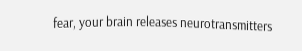fear, your brain releases neurotransmitters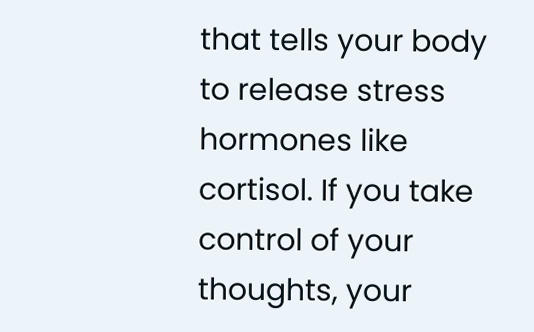that tells your body to release stress hormones like cortisol. If you take control of your thoughts, your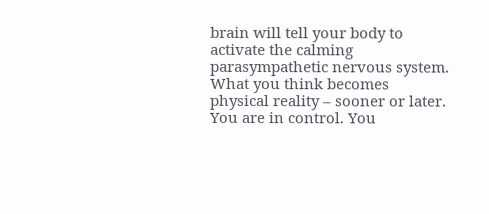brain will tell your body to activate the calming parasympathetic nervous system. What you think becomes physical reality – sooner or later. You are in control. You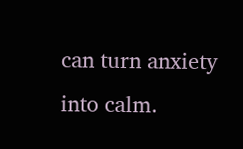can turn anxiety into calm.